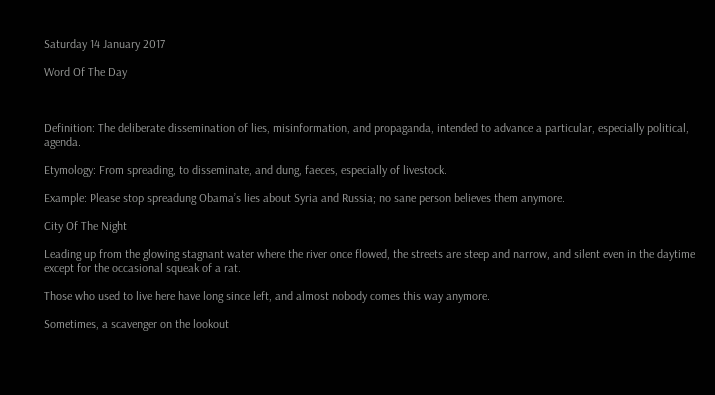Saturday 14 January 2017

Word Of The Day



Definition: The deliberate dissemination of lies, misinformation, and propaganda, intended to advance a particular, especially political, agenda.

Etymology: From spreading, to disseminate, and dung, faeces, especially of livestock.

Example: Please stop spreadung Obama’s lies about Syria and Russia; no sane person believes them anymore.

City Of The Night

Leading up from the glowing stagnant water where the river once flowed, the streets are steep and narrow, and silent even in the daytime except for the occasional squeak of a rat.

Those who used to live here have long since left, and almost nobody comes this way anymore.

Sometimes, a scavenger on the lookout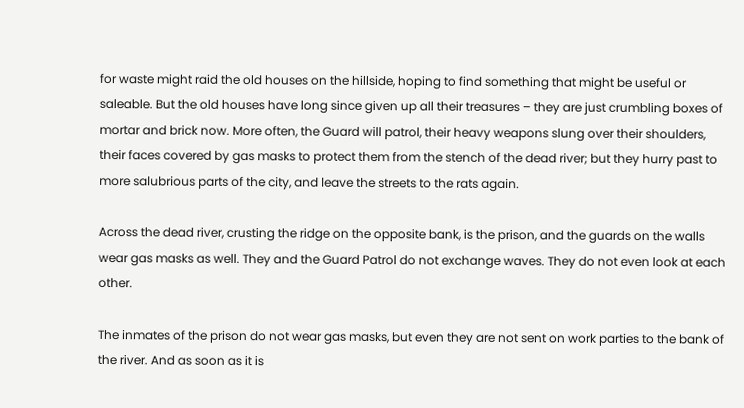for waste might raid the old houses on the hillside, hoping to find something that might be useful or saleable. But the old houses have long since given up all their treasures – they are just crumbling boxes of mortar and brick now. More often, the Guard will patrol, their heavy weapons slung over their shoulders, their faces covered by gas masks to protect them from the stench of the dead river; but they hurry past to more salubrious parts of the city, and leave the streets to the rats again.

Across the dead river, crusting the ridge on the opposite bank, is the prison, and the guards on the walls wear gas masks as well. They and the Guard Patrol do not exchange waves. They do not even look at each other.

The inmates of the prison do not wear gas masks, but even they are not sent on work parties to the bank of the river. And as soon as it is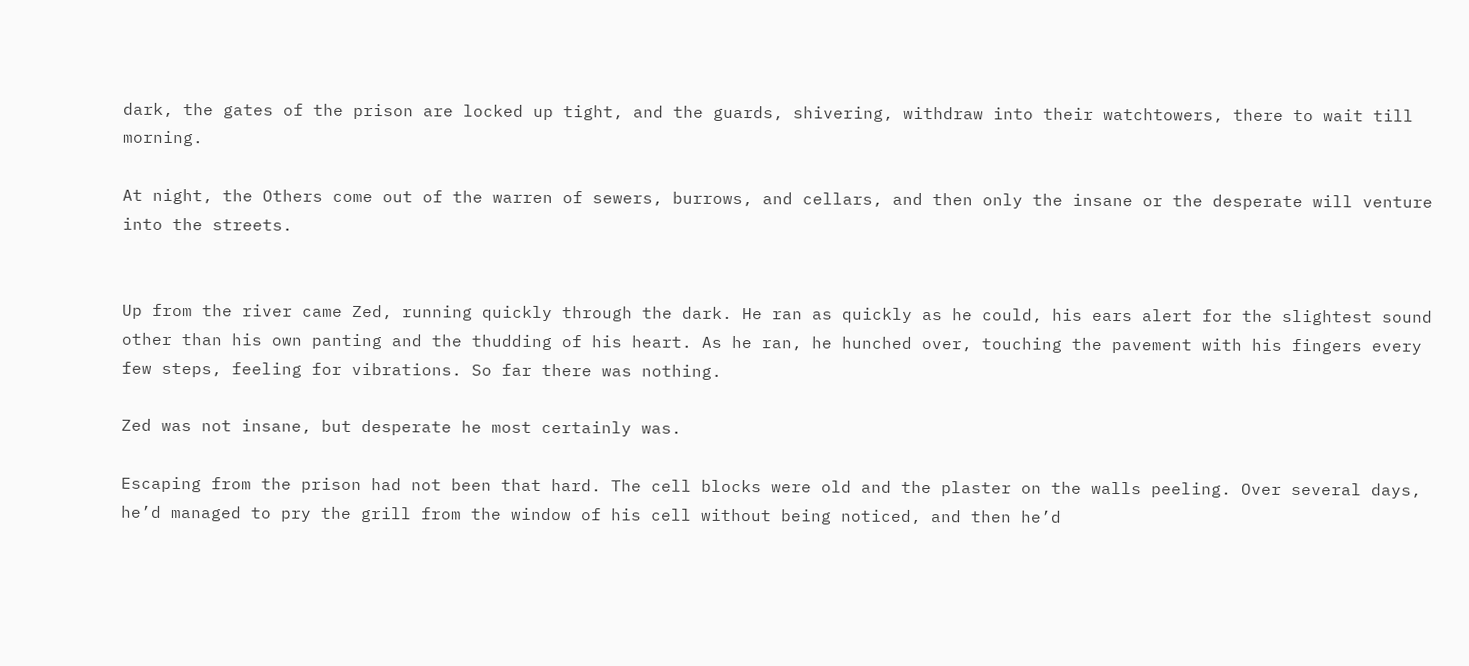dark, the gates of the prison are locked up tight, and the guards, shivering, withdraw into their watchtowers, there to wait till morning.

At night, the Others come out of the warren of sewers, burrows, and cellars, and then only the insane or the desperate will venture into the streets.


Up from the river came Zed, running quickly through the dark. He ran as quickly as he could, his ears alert for the slightest sound other than his own panting and the thudding of his heart. As he ran, he hunched over, touching the pavement with his fingers every few steps, feeling for vibrations. So far there was nothing.

Zed was not insane, but desperate he most certainly was.

Escaping from the prison had not been that hard. The cell blocks were old and the plaster on the walls peeling. Over several days, he’d managed to pry the grill from the window of his cell without being noticed, and then he’d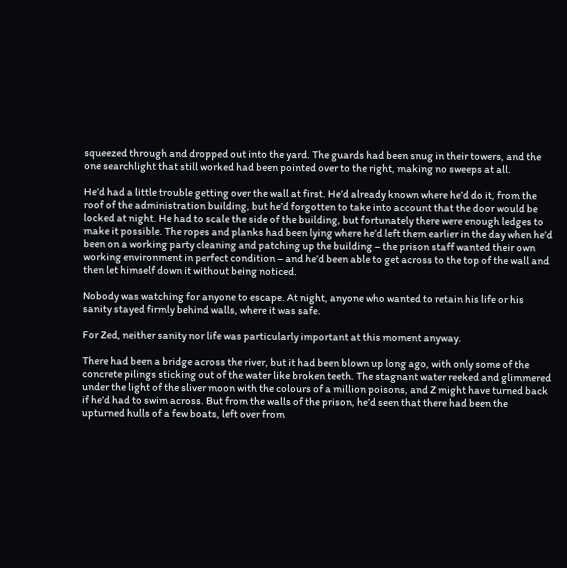squeezed through and dropped out into the yard. The guards had been snug in their towers, and the one searchlight that still worked had been pointed over to the right, making no sweeps at all.

He’d had a little trouble getting over the wall at first. He’d already known where he’d do it, from the roof of the administration building, but he’d forgotten to take into account that the door would be locked at night. He had to scale the side of the building, but fortunately there were enough ledges to make it possible. The ropes and planks had been lying where he’d left them earlier in the day when he’d been on a working party cleaning and patching up the building – the prison staff wanted their own working environment in perfect condition – and he’d been able to get across to the top of the wall and then let himself down it without being noticed.

Nobody was watching for anyone to escape. At night, anyone who wanted to retain his life or his sanity stayed firmly behind walls, where it was safe.

For Zed, neither sanity nor life was particularly important at this moment anyway.

There had been a bridge across the river, but it had been blown up long ago, with only some of the concrete pilings sticking out of the water like broken teeth. The stagnant water reeked and glimmered under the light of the sliver moon with the colours of a million poisons, and Z might have turned back if he’d had to swim across. But from the walls of the prison, he’d seen that there had been the upturned hulls of a few boats, left over from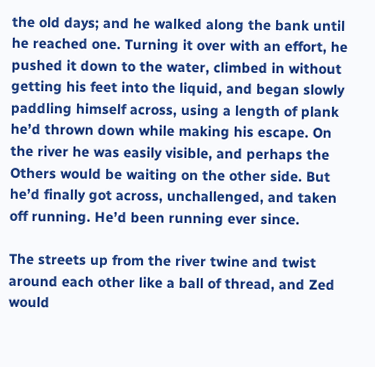the old days; and he walked along the bank until he reached one. Turning it over with an effort, he pushed it down to the water, climbed in without getting his feet into the liquid, and began slowly paddling himself across, using a length of plank he’d thrown down while making his escape. On the river he was easily visible, and perhaps the Others would be waiting on the other side. But he’d finally got across, unchallenged, and taken off running. He’d been running ever since.

The streets up from the river twine and twist around each other like a ball of thread, and Zed would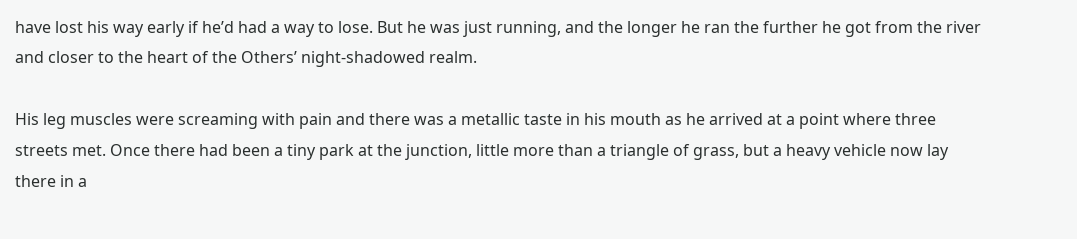have lost his way early if he’d had a way to lose. But he was just running, and the longer he ran the further he got from the river and closer to the heart of the Others’ night-shadowed realm.

His leg muscles were screaming with pain and there was a metallic taste in his mouth as he arrived at a point where three streets met. Once there had been a tiny park at the junction, little more than a triangle of grass, but a heavy vehicle now lay there in a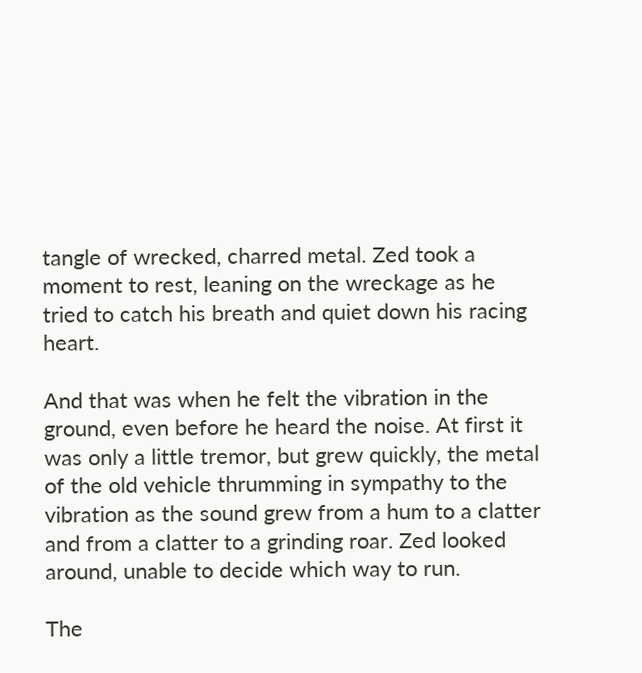tangle of wrecked, charred metal. Zed took a moment to rest, leaning on the wreckage as he tried to catch his breath and quiet down his racing heart.

And that was when he felt the vibration in the ground, even before he heard the noise. At first it was only a little tremor, but grew quickly, the metal of the old vehicle thrumming in sympathy to the vibration as the sound grew from a hum to a clatter and from a clatter to a grinding roar. Zed looked around, unable to decide which way to run.

The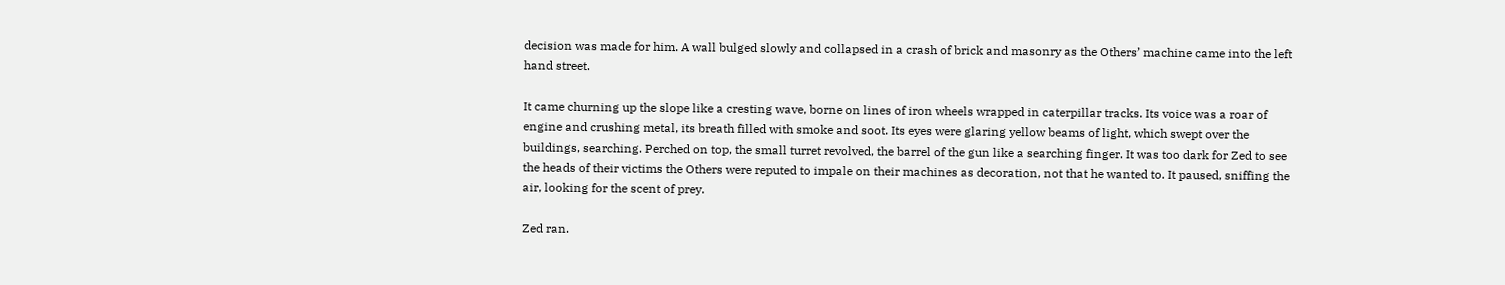decision was made for him. A wall bulged slowly and collapsed in a crash of brick and masonry as the Others’ machine came into the left hand street.

It came churning up the slope like a cresting wave, borne on lines of iron wheels wrapped in caterpillar tracks. Its voice was a roar of engine and crushing metal, its breath filled with smoke and soot. Its eyes were glaring yellow beams of light, which swept over the buildings, searching. Perched on top, the small turret revolved, the barrel of the gun like a searching finger. It was too dark for Zed to see the heads of their victims the Others were reputed to impale on their machines as decoration, not that he wanted to. It paused, sniffing the air, looking for the scent of prey.

Zed ran.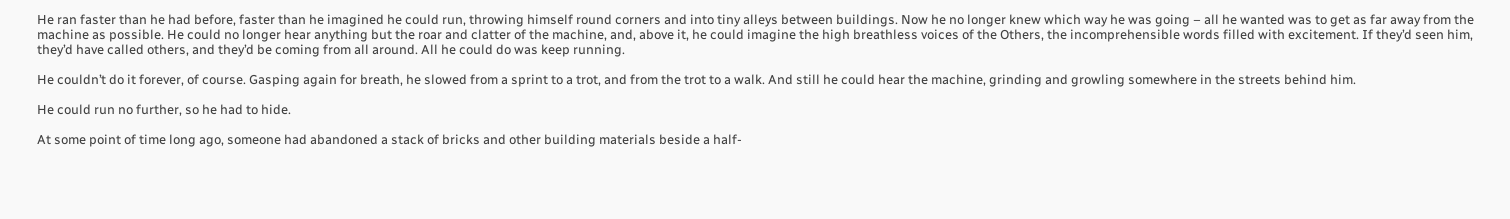He ran faster than he had before, faster than he imagined he could run, throwing himself round corners and into tiny alleys between buildings. Now he no longer knew which way he was going – all he wanted was to get as far away from the machine as possible. He could no longer hear anything but the roar and clatter of the machine, and, above it, he could imagine the high breathless voices of the Others, the incomprehensible words filled with excitement. If they’d seen him, they’d have called others, and they’d be coming from all around. All he could do was keep running.

He couldn’t do it forever, of course. Gasping again for breath, he slowed from a sprint to a trot, and from the trot to a walk. And still he could hear the machine, grinding and growling somewhere in the streets behind him.

He could run no further, so he had to hide.

At some point of time long ago, someone had abandoned a stack of bricks and other building materials beside a half-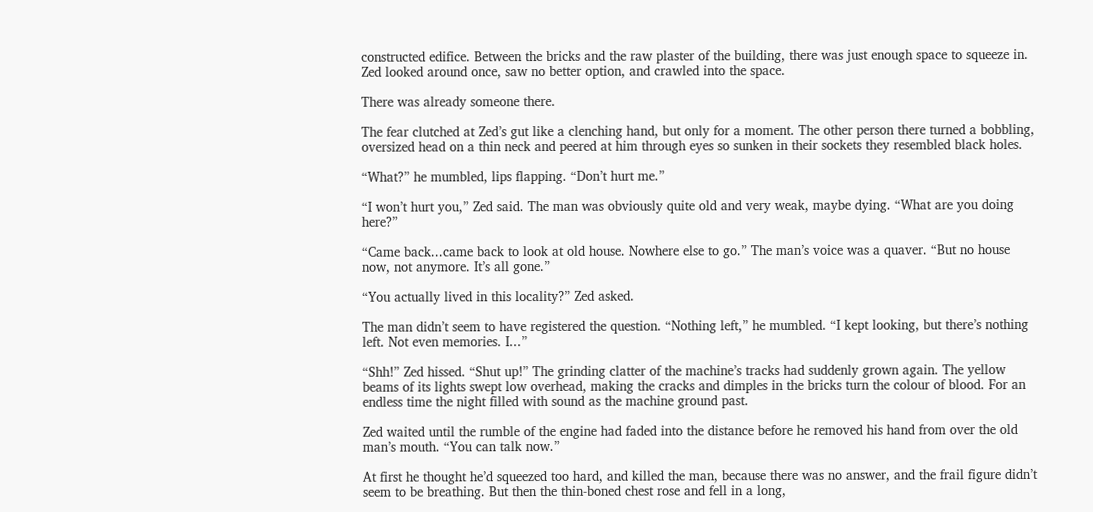constructed edifice. Between the bricks and the raw plaster of the building, there was just enough space to squeeze in. Zed looked around once, saw no better option, and crawled into the space.

There was already someone there.

The fear clutched at Zed’s gut like a clenching hand, but only for a moment. The other person there turned a bobbling, oversized head on a thin neck and peered at him through eyes so sunken in their sockets they resembled black holes.

“What?” he mumbled, lips flapping. “Don’t hurt me.”

“I won’t hurt you,” Zed said. The man was obviously quite old and very weak, maybe dying. “What are you doing here?”

“Came back...came back to look at old house. Nowhere else to go.” The man’s voice was a quaver. “But no house now, not anymore. It’s all gone.”

“You actually lived in this locality?” Zed asked.

The man didn’t seem to have registered the question. “Nothing left,” he mumbled. “I kept looking, but there’s nothing left. Not even memories. I...”

“Shh!” Zed hissed. “Shut up!” The grinding clatter of the machine’s tracks had suddenly grown again. The yellow beams of its lights swept low overhead, making the cracks and dimples in the bricks turn the colour of blood. For an endless time the night filled with sound as the machine ground past.

Zed waited until the rumble of the engine had faded into the distance before he removed his hand from over the old man’s mouth. “You can talk now.”

At first he thought he’d squeezed too hard, and killed the man, because there was no answer, and the frail figure didn’t seem to be breathing. But then the thin-boned chest rose and fell in a long,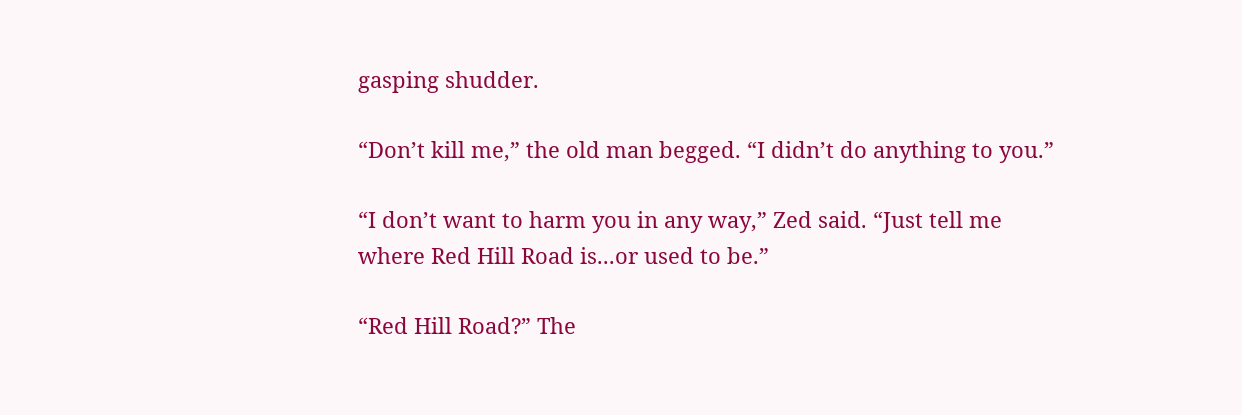gasping shudder.

“Don’t kill me,” the old man begged. “I didn’t do anything to you.”

“I don’t want to harm you in any way,” Zed said. “Just tell me where Red Hill Road is...or used to be.”

“Red Hill Road?” The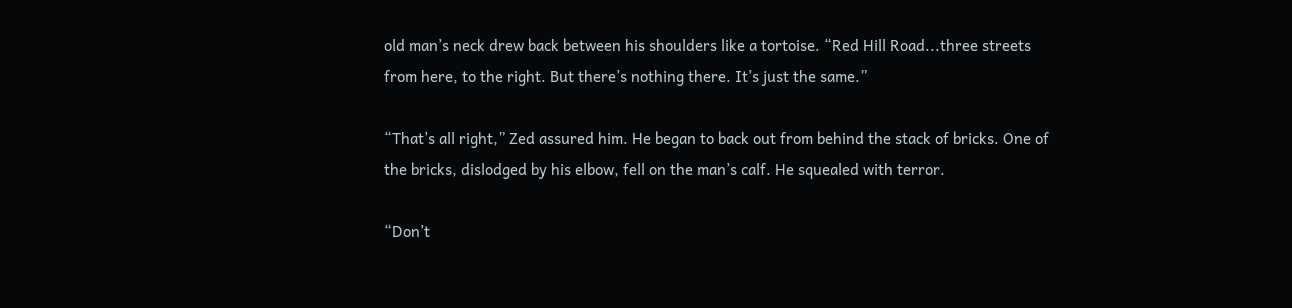old man’s neck drew back between his shoulders like a tortoise. “Red Hill Road...three streets from here, to the right. But there’s nothing there. It’s just the same.”

“That’s all right,” Zed assured him. He began to back out from behind the stack of bricks. One of the bricks, dislodged by his elbow, fell on the man’s calf. He squealed with terror.

“Don’t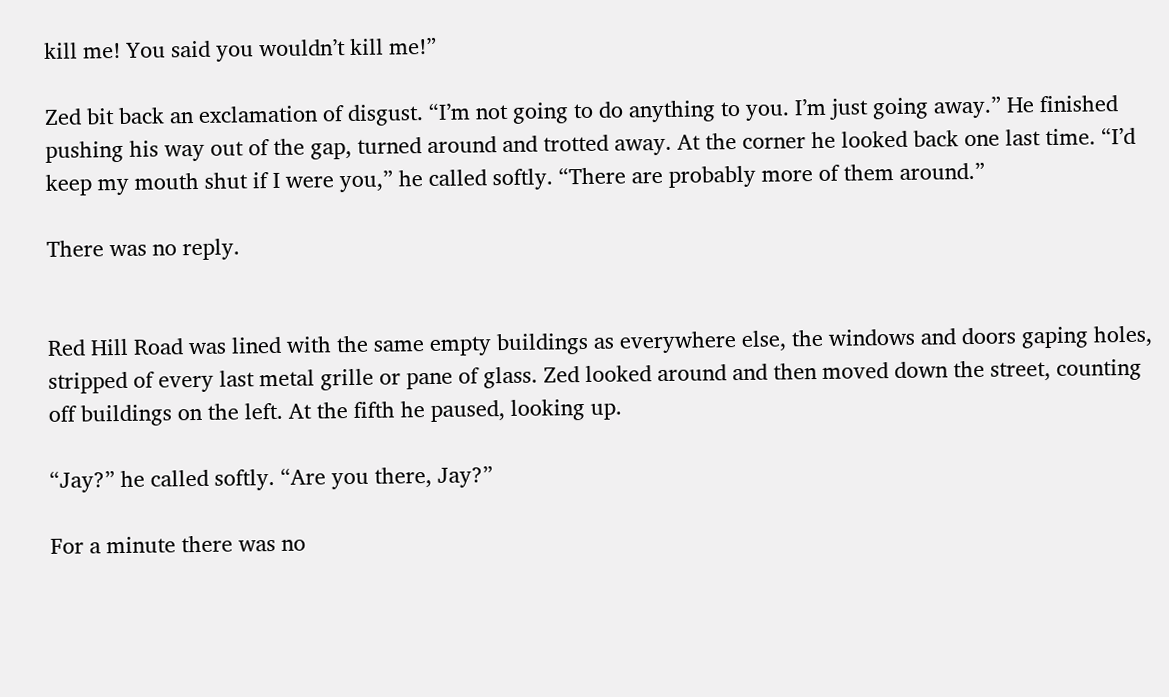kill me! You said you wouldn’t kill me!”

Zed bit back an exclamation of disgust. “I’m not going to do anything to you. I’m just going away.” He finished pushing his way out of the gap, turned around and trotted away. At the corner he looked back one last time. “I’d keep my mouth shut if I were you,” he called softly. “There are probably more of them around.”

There was no reply.


Red Hill Road was lined with the same empty buildings as everywhere else, the windows and doors gaping holes, stripped of every last metal grille or pane of glass. Zed looked around and then moved down the street, counting off buildings on the left. At the fifth he paused, looking up.

“Jay?” he called softly. “Are you there, Jay?”

For a minute there was no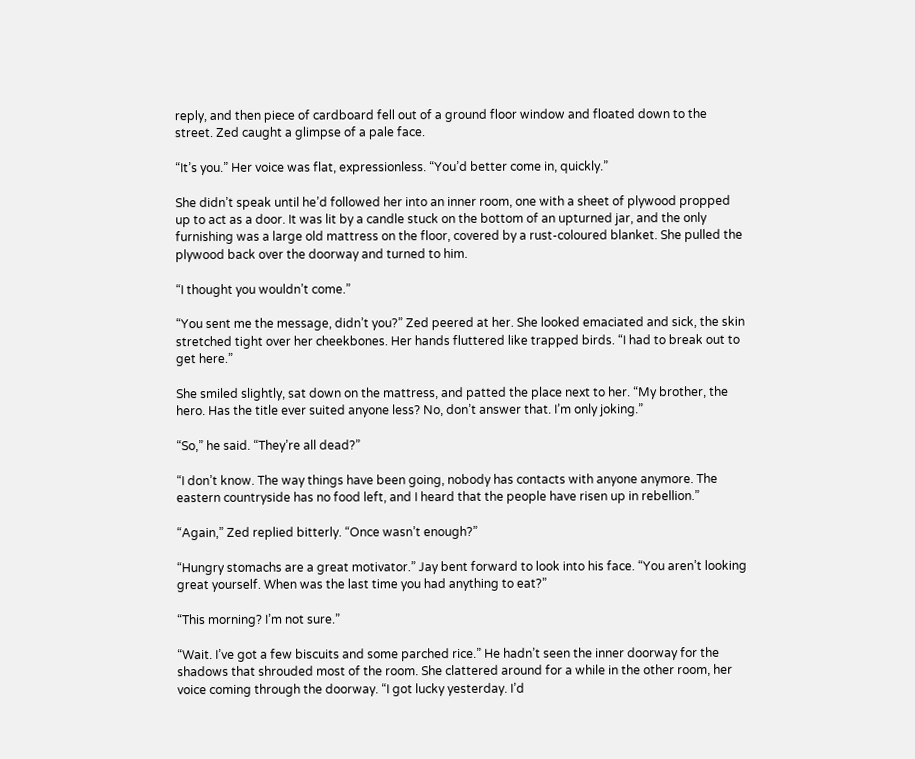reply, and then piece of cardboard fell out of a ground floor window and floated down to the street. Zed caught a glimpse of a pale face.

“It’s you.” Her voice was flat, expressionless. “You’d better come in, quickly.”

She didn’t speak until he’d followed her into an inner room, one with a sheet of plywood propped up to act as a door. It was lit by a candle stuck on the bottom of an upturned jar, and the only furnishing was a large old mattress on the floor, covered by a rust-coloured blanket. She pulled the plywood back over the doorway and turned to him.

“I thought you wouldn’t come.”

“You sent me the message, didn’t you?” Zed peered at her. She looked emaciated and sick, the skin stretched tight over her cheekbones. Her hands fluttered like trapped birds. “I had to break out to get here.”

She smiled slightly, sat down on the mattress, and patted the place next to her. “My brother, the hero. Has the title ever suited anyone less? No, don’t answer that. I’m only joking.”

“So,” he said. “They’re all dead?”

“I don’t know. The way things have been going, nobody has contacts with anyone anymore. The eastern countryside has no food left, and I heard that the people have risen up in rebellion.”

“Again,” Zed replied bitterly. “Once wasn’t enough?”

“Hungry stomachs are a great motivator.” Jay bent forward to look into his face. “You aren’t looking great yourself. When was the last time you had anything to eat?”

“This morning? I’m not sure.”

“Wait. I’ve got a few biscuits and some parched rice.” He hadn’t seen the inner doorway for the shadows that shrouded most of the room. She clattered around for a while in the other room, her voice coming through the doorway. “I got lucky yesterday. I’d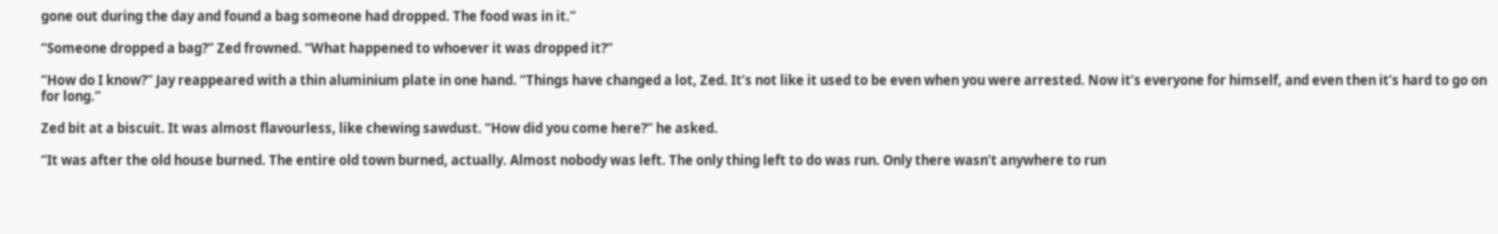gone out during the day and found a bag someone had dropped. The food was in it.”

“Someone dropped a bag?” Zed frowned. “What happened to whoever it was dropped it?”

“How do I know?” Jay reappeared with a thin aluminium plate in one hand. “Things have changed a lot, Zed. It’s not like it used to be even when you were arrested. Now it’s everyone for himself, and even then it’s hard to go on for long.”

Zed bit at a biscuit. It was almost flavourless, like chewing sawdust. “How did you come here?” he asked.

“It was after the old house burned. The entire old town burned, actually. Almost nobody was left. The only thing left to do was run. Only there wasn’t anywhere to run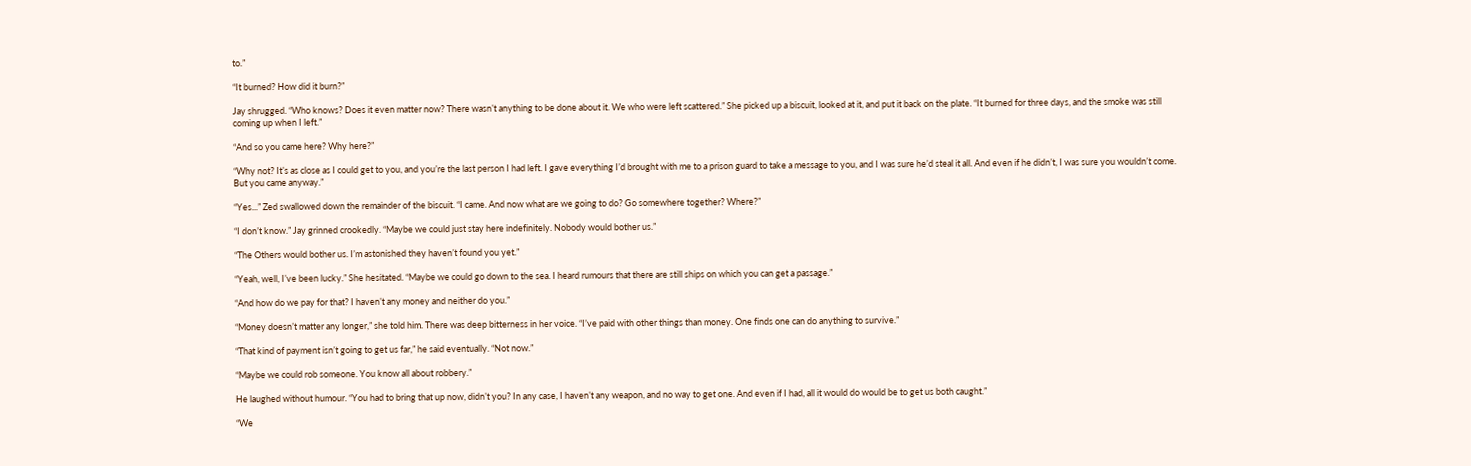to.”

“It burned? How did it burn?”

Jay shrugged. “Who knows? Does it even matter now? There wasn’t anything to be done about it. We who were left scattered.” She picked up a biscuit, looked at it, and put it back on the plate. “It burned for three days, and the smoke was still coming up when I left.”

“And so you came here? Why here?”

“Why not? It’s as close as I could get to you, and you’re the last person I had left. I gave everything I’d brought with me to a prison guard to take a message to you, and I was sure he’d steal it all. And even if he didn’t, I was sure you wouldn’t come. But you came anyway.”

“Yes...” Zed swallowed down the remainder of the biscuit. “I came. And now what are we going to do? Go somewhere together? Where?”

“I don’t know.” Jay grinned crookedly. “Maybe we could just stay here indefinitely. Nobody would bother us.”

“The Others would bother us. I’m astonished they haven’t found you yet.”

“Yeah, well, I’ve been lucky.” She hesitated. “Maybe we could go down to the sea. I heard rumours that there are still ships on which you can get a passage.”

“And how do we pay for that? I haven’t any money and neither do you.”

“Money doesn’t matter any longer,” she told him. There was deep bitterness in her voice. “I’ve paid with other things than money. One finds one can do anything to survive.”

“That kind of payment isn’t going to get us far,” he said eventually. “Not now.”

“Maybe we could rob someone. You know all about robbery.”

He laughed without humour. “You had to bring that up now, didn’t you? In any case, I haven’t any weapon, and no way to get one. And even if I had, all it would do would be to get us both caught.”

“We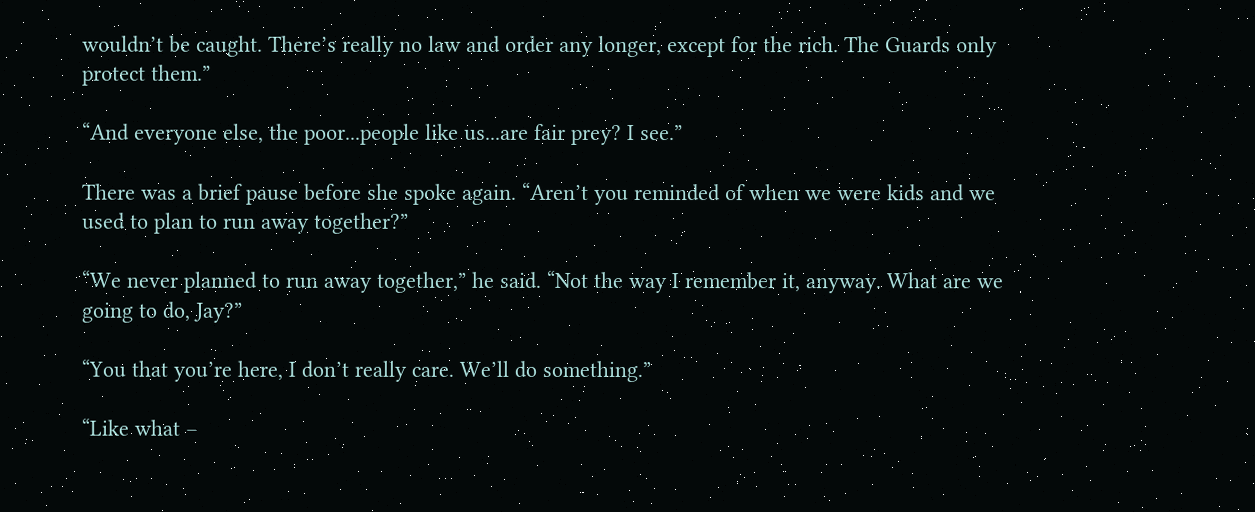wouldn’t be caught. There’s really no law and order any longer, except for the rich. The Guards only protect them.”

“And everyone else, the poor...people like us...are fair prey? I see.”

There was a brief pause before she spoke again. “Aren’t you reminded of when we were kids and we used to plan to run away together?”

“We never planned to run away together,” he said. “Not the way I remember it, anyway. What are we going to do, Jay?”

“You that you’re here, I don’t really care. We’ll do something.”

“Like what –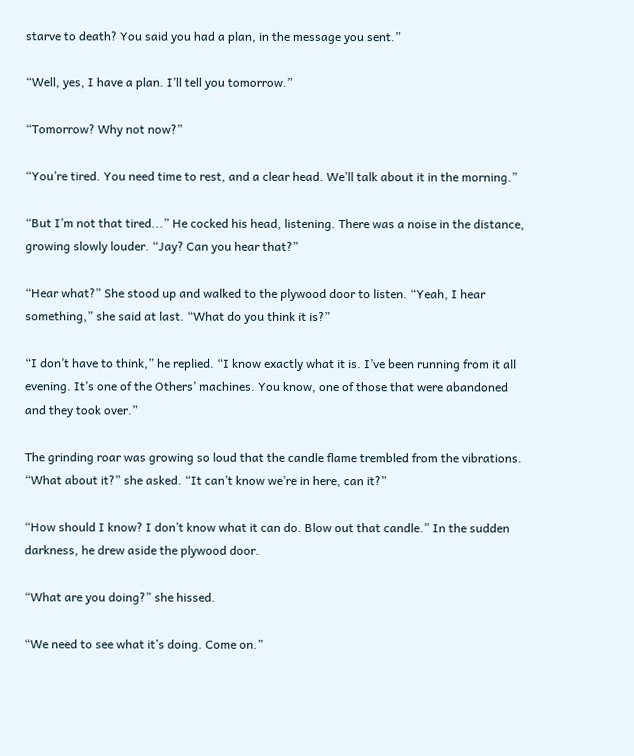starve to death? You said you had a plan, in the message you sent.”

“Well, yes, I have a plan. I’ll tell you tomorrow.”

“Tomorrow? Why not now?”

“You’re tired. You need time to rest, and a clear head. We’ll talk about it in the morning.”

“But I’m not that tired...” He cocked his head, listening. There was a noise in the distance, growing slowly louder. “Jay? Can you hear that?”

“Hear what?” She stood up and walked to the plywood door to listen. “Yeah, I hear something,” she said at last. “What do you think it is?”

“I don’t have to think,” he replied. “I know exactly what it is. I’ve been running from it all evening. It’s one of the Others’ machines. You know, one of those that were abandoned and they took over.”

The grinding roar was growing so loud that the candle flame trembled from the vibrations. “What about it?” she asked. “It can’t know we’re in here, can it?”

“How should I know? I don’t know what it can do. Blow out that candle.” In the sudden darkness, he drew aside the plywood door.

“What are you doing?” she hissed.

“We need to see what it’s doing. Come on.”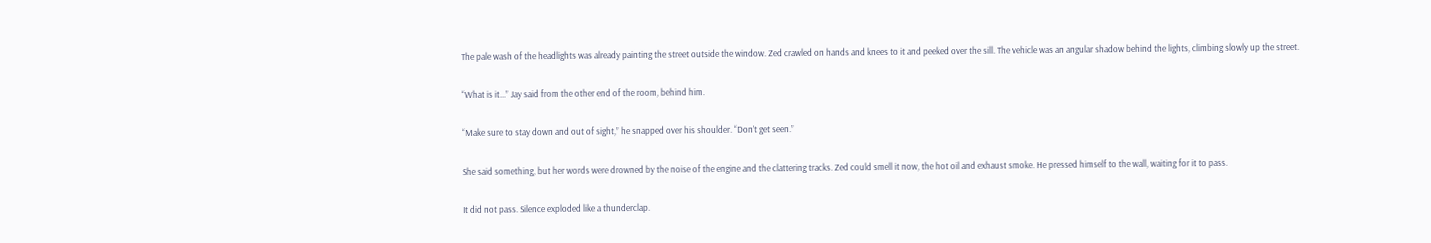The pale wash of the headlights was already painting the street outside the window. Zed crawled on hands and knees to it and peeked over the sill. The vehicle was an angular shadow behind the lights, climbing slowly up the street.

“What is it...” Jay said from the other end of the room, behind him.

“Make sure to stay down and out of sight,” he snapped over his shoulder. “Don’t get seen.”

She said something, but her words were drowned by the noise of the engine and the clattering tracks. Zed could smell it now, the hot oil and exhaust smoke. He pressed himself to the wall, waiting for it to pass.

It did not pass. Silence exploded like a thunderclap.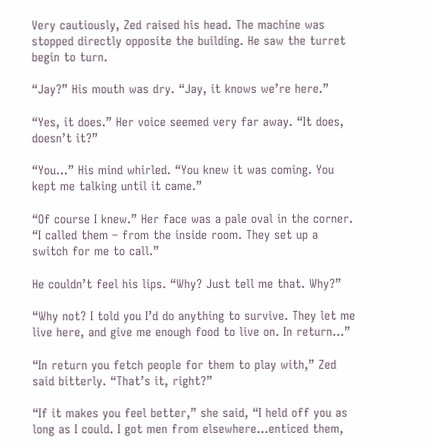Very cautiously, Zed raised his head. The machine was stopped directly opposite the building. He saw the turret begin to turn.

“Jay?” His mouth was dry. “Jay, it knows we’re here.”

“Yes, it does.” Her voice seemed very far away. “It does, doesn’t it?”

“You...” His mind whirled. “You knew it was coming. You kept me talking until it came.”

“Of course I knew.” Her face was a pale oval in the corner. “I called them – from the inside room. They set up a switch for me to call.”

He couldn’t feel his lips. “Why? Just tell me that. Why?”

“Why not? I told you I’d do anything to survive. They let me live here, and give me enough food to live on. In return...”

“In return you fetch people for them to play with,” Zed said bitterly. “That’s it, right?”

“If it makes you feel better,” she said, “I held off you as long as I could. I got men from elsewhere...enticed them,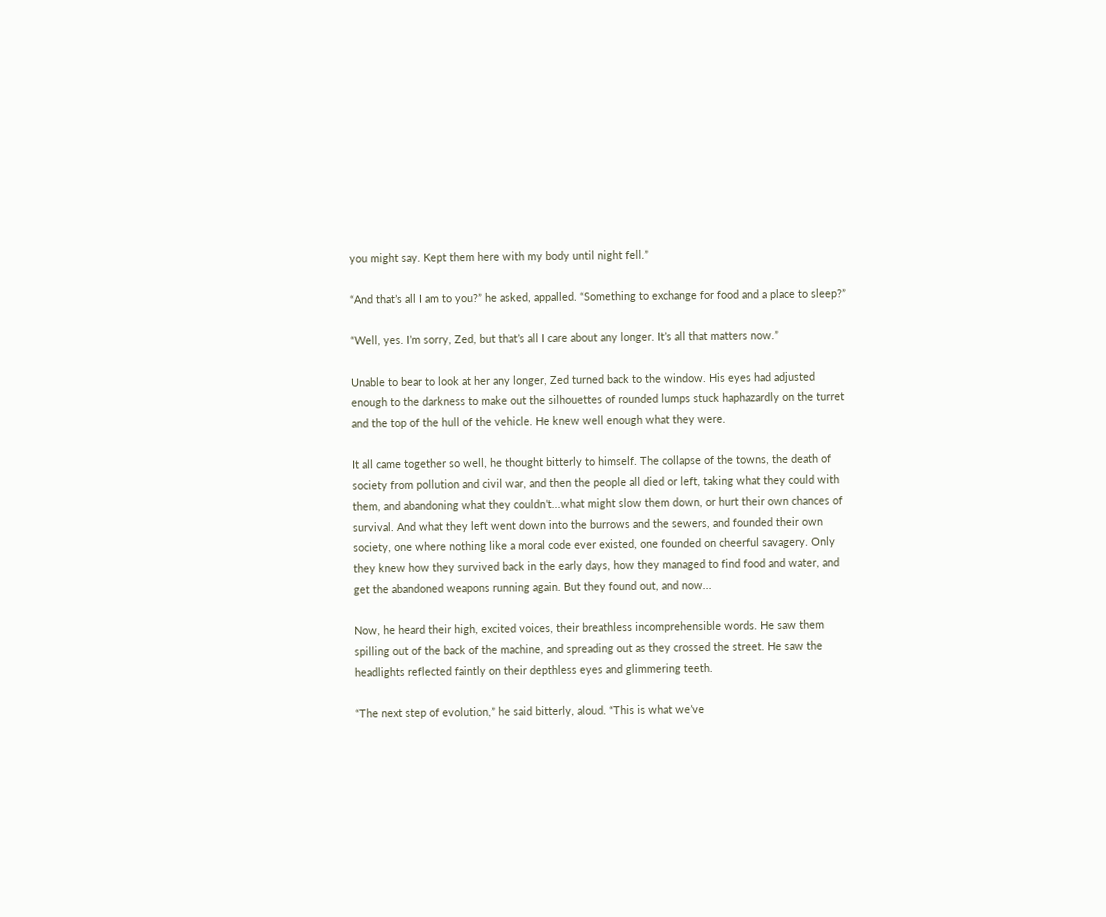you might say. Kept them here with my body until night fell.”

“And that’s all I am to you?” he asked, appalled. “Something to exchange for food and a place to sleep?”

“Well, yes. I’m sorry, Zed, but that’s all I care about any longer. It’s all that matters now.”

Unable to bear to look at her any longer, Zed turned back to the window. His eyes had adjusted enough to the darkness to make out the silhouettes of rounded lumps stuck haphazardly on the turret and the top of the hull of the vehicle. He knew well enough what they were.

It all came together so well, he thought bitterly to himself. The collapse of the towns, the death of society from pollution and civil war, and then the people all died or left, taking what they could with them, and abandoning what they couldn’t...what might slow them down, or hurt their own chances of survival. And what they left went down into the burrows and the sewers, and founded their own society, one where nothing like a moral code ever existed, one founded on cheerful savagery. Only they knew how they survived back in the early days, how they managed to find food and water, and get the abandoned weapons running again. But they found out, and now...

Now, he heard their high, excited voices, their breathless incomprehensible words. He saw them spilling out of the back of the machine, and spreading out as they crossed the street. He saw the headlights reflected faintly on their depthless eyes and glimmering teeth.

“The next step of evolution,” he said bitterly, aloud. “This is what we’ve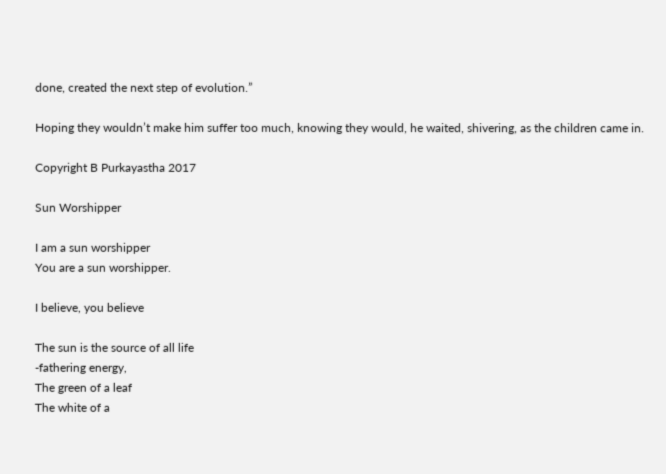done, created the next step of evolution.”

Hoping they wouldn’t make him suffer too much, knowing they would, he waited, shivering, as the children came in.

Copyright B Purkayastha 2017

Sun Worshipper

I am a sun worshipper
You are a sun worshipper.

I believe, you believe

The sun is the source of all life
-fathering energy,
The green of a leaf
The white of a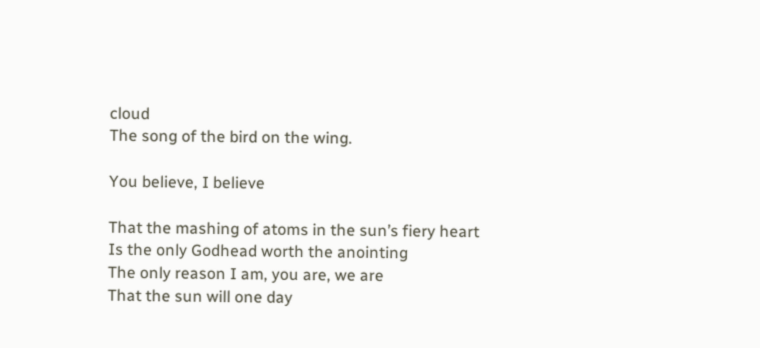cloud
The song of the bird on the wing.

You believe, I believe

That the mashing of atoms in the sun’s fiery heart
Is the only Godhead worth the anointing
The only reason I am, you are, we are
That the sun will one day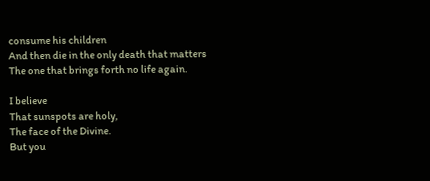consume his children
And then die in the only death that matters
The one that brings forth no life again.

I believe
That sunspots are holy,
The face of the Divine.
But you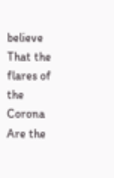believe
That the flares of the Corona
Are the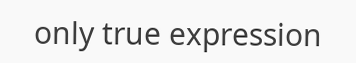only true expression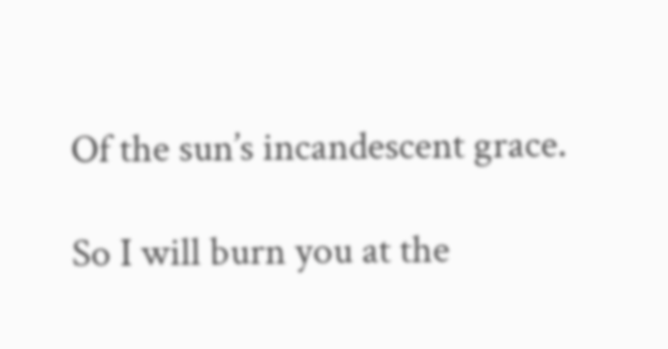Of the sun’s incandescent grace.

So I will burn you at the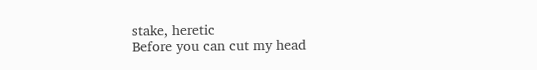stake, heretic
Before you can cut my head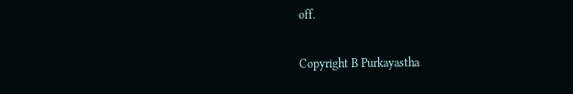off.

Copyright B Purkayastha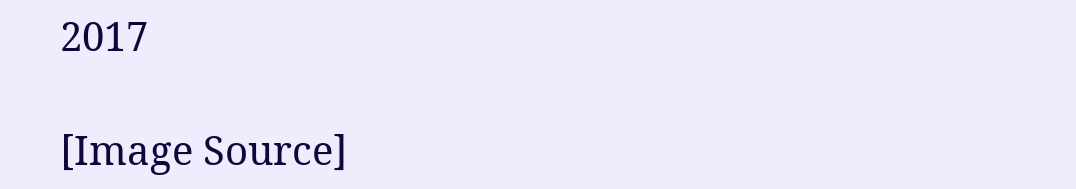2017

[Image Source]